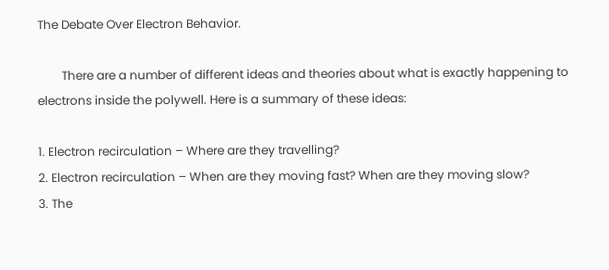The Debate Over Electron Behavior.

        There are a number of different ideas and theories about what is exactly happening to electrons inside the polywell. Here is a summary of these ideas:

1. Electron recirculation – Where are they travelling?
2. Electron recirculation – When are they moving fast? When are they moving slow?
3. The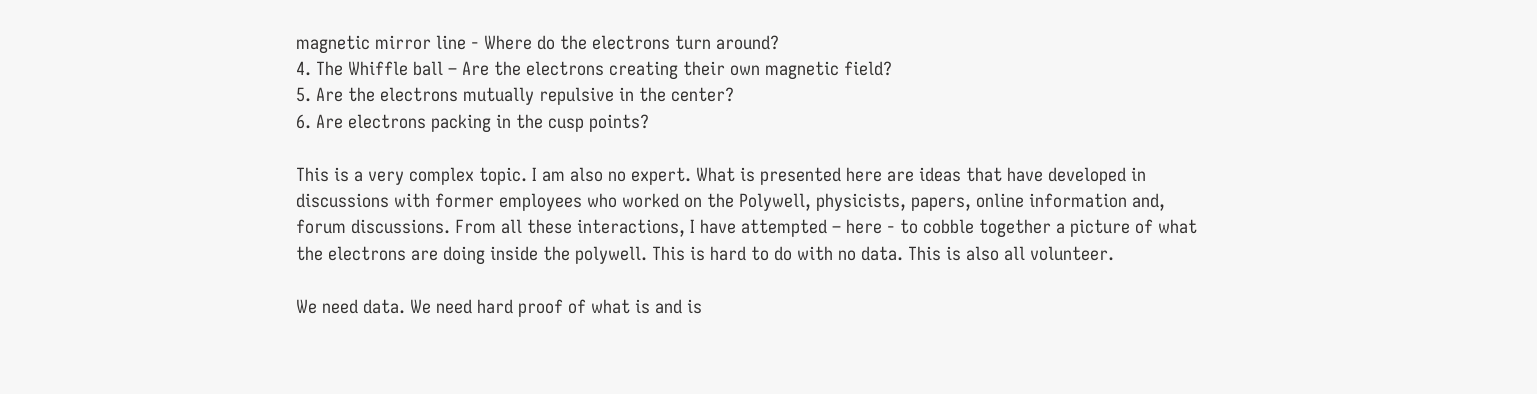magnetic mirror line - Where do the electrons turn around?
4. The Whiffle ball – Are the electrons creating their own magnetic field?
5. Are the electrons mutually repulsive in the center?
6. Are electrons packing in the cusp points?

This is a very complex topic. I am also no expert. What is presented here are ideas that have developed in discussions with former employees who worked on the Polywell, physicists, papers, online information and, forum discussions. From all these interactions, I have attempted – here - to cobble together a picture of what the electrons are doing inside the polywell. This is hard to do with no data. This is also all volunteer.

We need data. We need hard proof of what is and is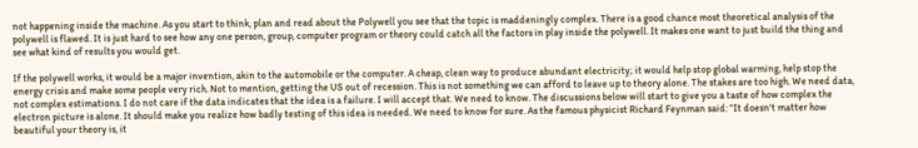not happening inside the machine. As you start to think, plan and read about the Polywell you see that the topic is maddeningly complex. There is a good chance most theoretical analysis of the polywell is flawed. It is just hard to see how any one person, group, computer program or theory could catch all the factors in play inside the polywell. It makes one want to just build the thing and see what kind of results you would get.

If the polywell works, it would be a major invention, akin to the automobile or the computer. A cheap, clean way to produce abundant electricity; it would help stop global warming, help stop the energy crisis and make some people very rich. Not to mention, getting the US out of recession. This is not something we can afford to leave up to theory alone. The stakes are too high. We need data, not complex estimations. I do not care if the data indicates that the idea is a failure. I will accept that. We need to know. The discussions below will start to give you a taste of how complex the electron picture is alone. It should make you realize how badly testing of this idea is needed. We need to know for sure. As the famous physicist Richard Feynman said: “It doesn't matter how beautiful your theory is, it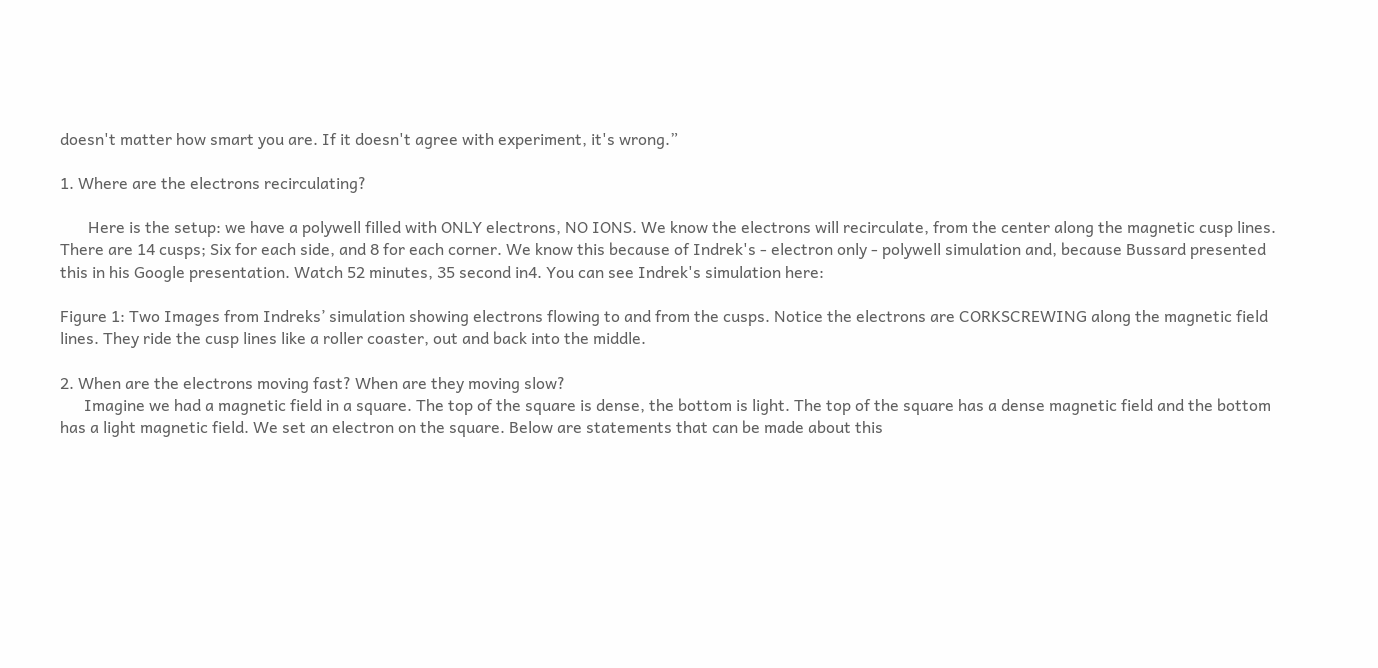doesn't matter how smart you are. If it doesn't agree with experiment, it's wrong.”

1. Where are the electrons recirculating?

       Here is the setup: we have a polywell filled with ONLY electrons, NO IONS. We know the electrons will recirculate, from the center along the magnetic cusp lines. There are 14 cusps; Six for each side, and 8 for each corner. We know this because of Indrek's - electron only - polywell simulation and, because Bussard presented this in his Google presentation. Watch 52 minutes, 35 second in4. You can see Indrek's simulation here:

Figure 1: Two Images from Indreks’ simulation showing electrons flowing to and from the cusps. Notice the electrons are CORKSCREWING along the magnetic field lines. They ride the cusp lines like a roller coaster, out and back into the middle.

2. When are the electrons moving fast? When are they moving slow?
      Imagine we had a magnetic field in a square. The top of the square is dense, the bottom is light. The top of the square has a dense magnetic field and the bottom has a light magnetic field. We set an electron on the square. Below are statements that can be made about this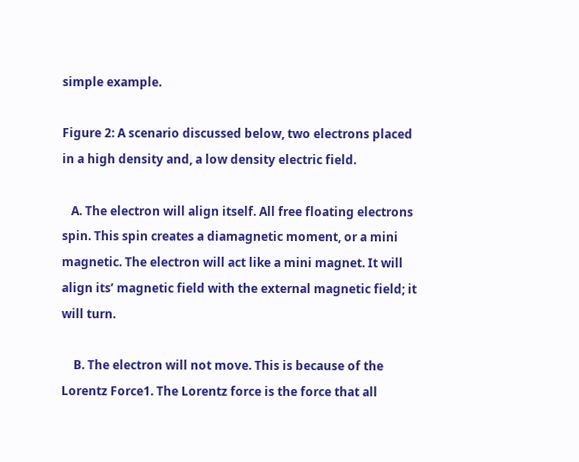simple example.

Figure 2: A scenario discussed below, two electrons placed in a high density and, a low density electric field.

   A. The electron will align itself. All free floating electrons spin. This spin creates a diamagnetic moment, or a mini magnetic. The electron will act like a mini magnet. It will align its’ magnetic field with the external magnetic field; it will turn.

    B. The electron will not move. This is because of the Lorentz Force1. The Lorentz force is the force that all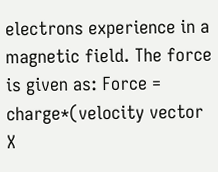electrons experience in a magnetic field. The force is given as: Force = charge*(velocity vector X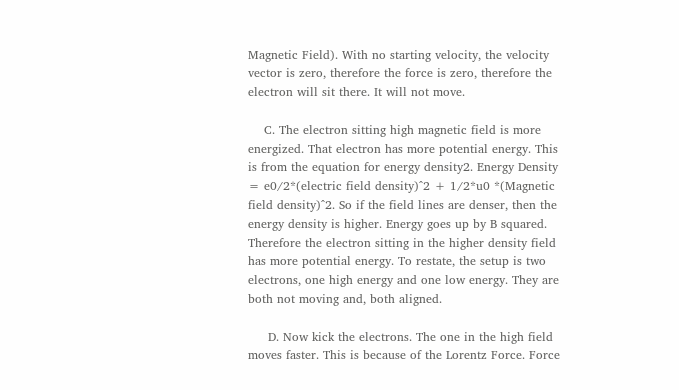Magnetic Field). With no starting velocity, the velocity vector is zero, therefore the force is zero, therefore the electron will sit there. It will not move.

    C. The electron sitting high magnetic field is more energized. That electron has more potential energy. This is from the equation for energy density2. Energy Density = e0/2*(electric field density)^2 + 1/2*u0 *(Magnetic field density)^2. So if the field lines are denser, then the energy density is higher. Energy goes up by B squared. Therefore the electron sitting in the higher density field has more potential energy. To restate, the setup is two electrons, one high energy and one low energy. They are both not moving and, both aligned.

     D. Now kick the electrons. The one in the high field moves faster. This is because of the Lorentz Force. Force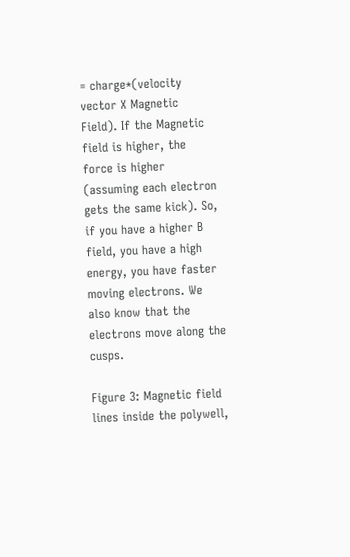= charge*(velocity vector X Magnetic Field). If the Magnetic field is higher, the force is higher (assuming each electron gets the same kick). So, if you have a higher B field, you have a high energy, you have faster moving electrons. We also know that the electrons move along the cusps.

Figure 3: Magnetic field lines inside the polywell,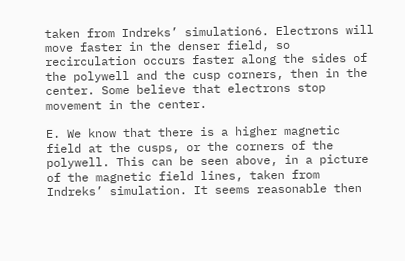taken from Indreks’ simulation6. Electrons will move faster in the denser field, so recirculation occurs faster along the sides of the polywell and the cusp corners, then in the center. Some believe that electrons stop movement in the center.

E. We know that there is a higher magnetic field at the cusps, or the corners of the polywell. This can be seen above, in a picture of the magnetic field lines, taken from Indreks’ simulation. It seems reasonable then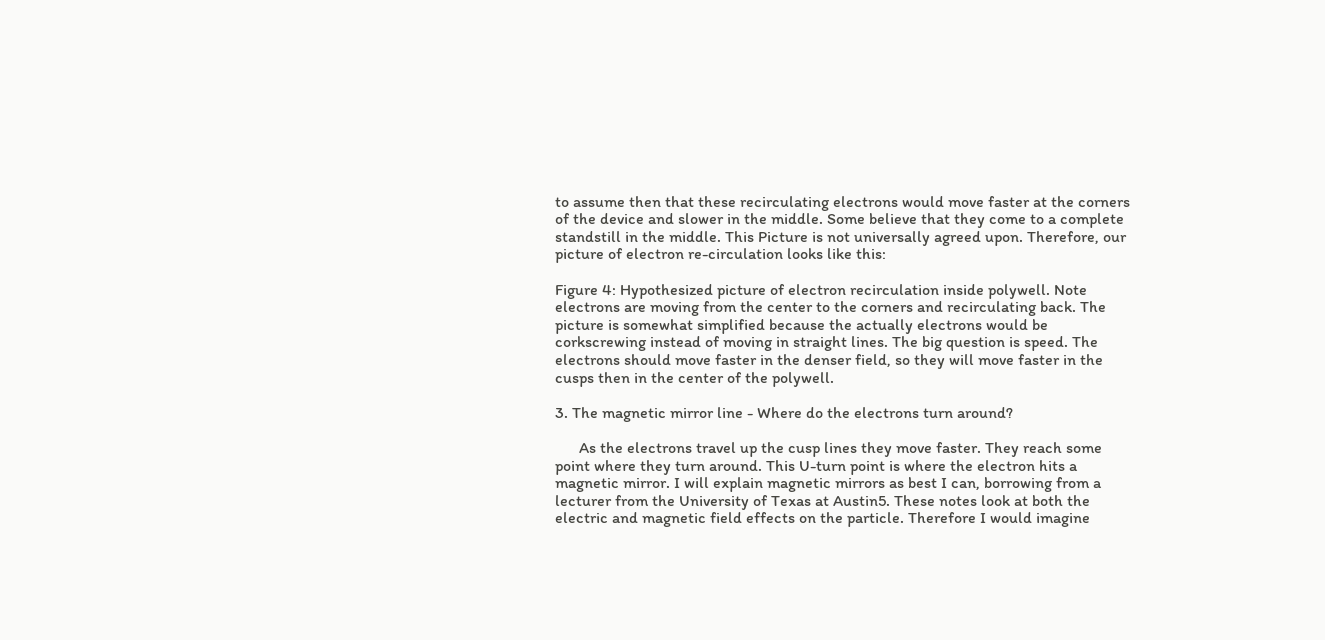to assume then that these recirculating electrons would move faster at the corners of the device and slower in the middle. Some believe that they come to a complete standstill in the middle. This Picture is not universally agreed upon. Therefore, our picture of electron re-circulation looks like this:

Figure 4: Hypothesized picture of electron recirculation inside polywell. Note electrons are moving from the center to the corners and recirculating back. The picture is somewhat simplified because the actually electrons would be corkscrewing instead of moving in straight lines. The big question is speed. The electrons should move faster in the denser field, so they will move faster in the cusps then in the center of the polywell.

3. The magnetic mirror line - Where do the electrons turn around?

      As the electrons travel up the cusp lines they move faster. They reach some point where they turn around. This U-turn point is where the electron hits a magnetic mirror. I will explain magnetic mirrors as best I can, borrowing from a lecturer from the University of Texas at Austin5. These notes look at both the electric and magnetic field effects on the particle. Therefore I would imagine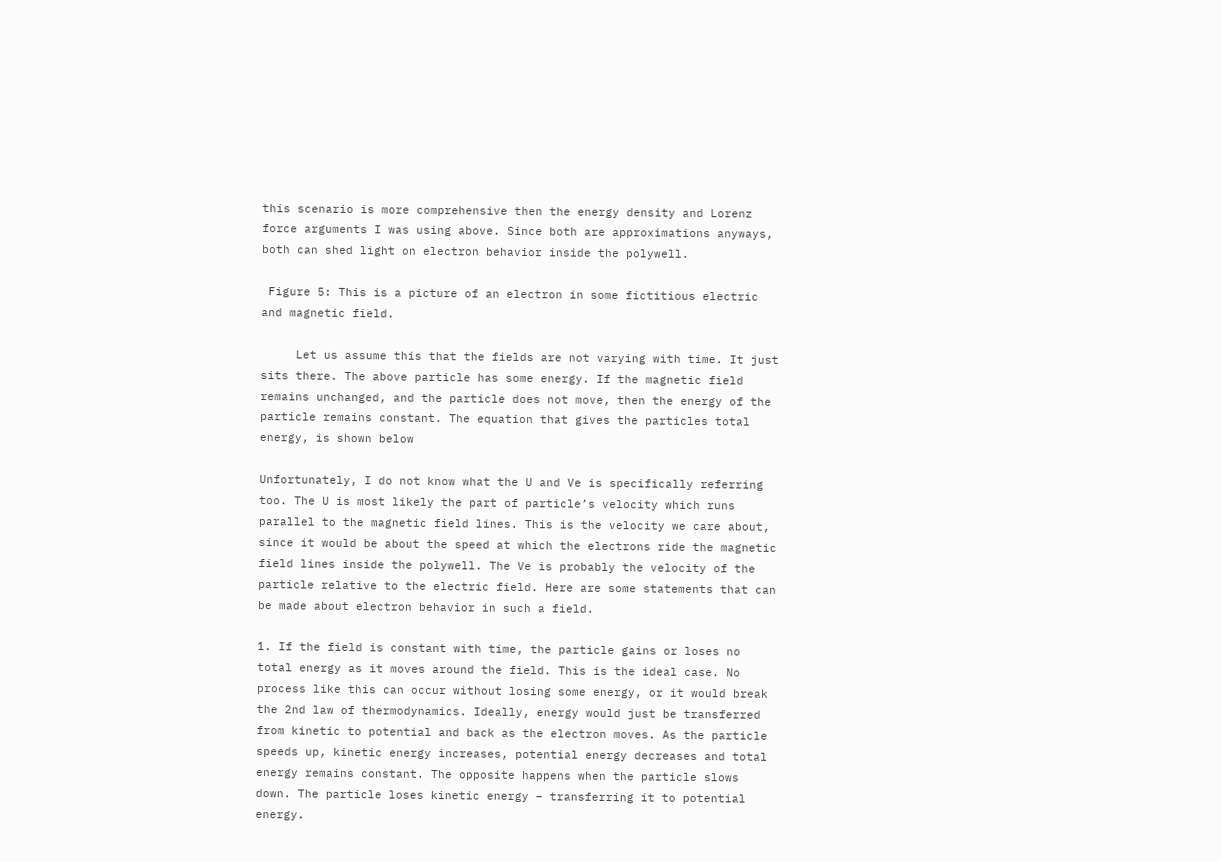this scenario is more comprehensive then the energy density and Lorenz force arguments I was using above. Since both are approximations anyways, both can shed light on electron behavior inside the polywell.

 Figure 5: This is a picture of an electron in some fictitious electric and magnetic field.

     Let us assume this that the fields are not varying with time. It just sits there. The above particle has some energy. If the magnetic field remains unchanged, and the particle does not move, then the energy of the particle remains constant. The equation that gives the particles total energy, is shown below

Unfortunately, I do not know what the U and Ve is specifically referring too. The U is most likely the part of particle’s velocity which runs parallel to the magnetic field lines. This is the velocity we care about, since it would be about the speed at which the electrons ride the magnetic field lines inside the polywell. The Ve is probably the velocity of the particle relative to the electric field. Here are some statements that can be made about electron behavior in such a field.

1. If the field is constant with time, the particle gains or loses no total energy as it moves around the field. This is the ideal case. No process like this can occur without losing some energy, or it would break the 2nd law of thermodynamics. Ideally, energy would just be transferred from kinetic to potential and back as the electron moves. As the particle speeds up, kinetic energy increases, potential energy decreases and total energy remains constant. The opposite happens when the particle slows down. The particle loses kinetic energy – transferring it to potential energy.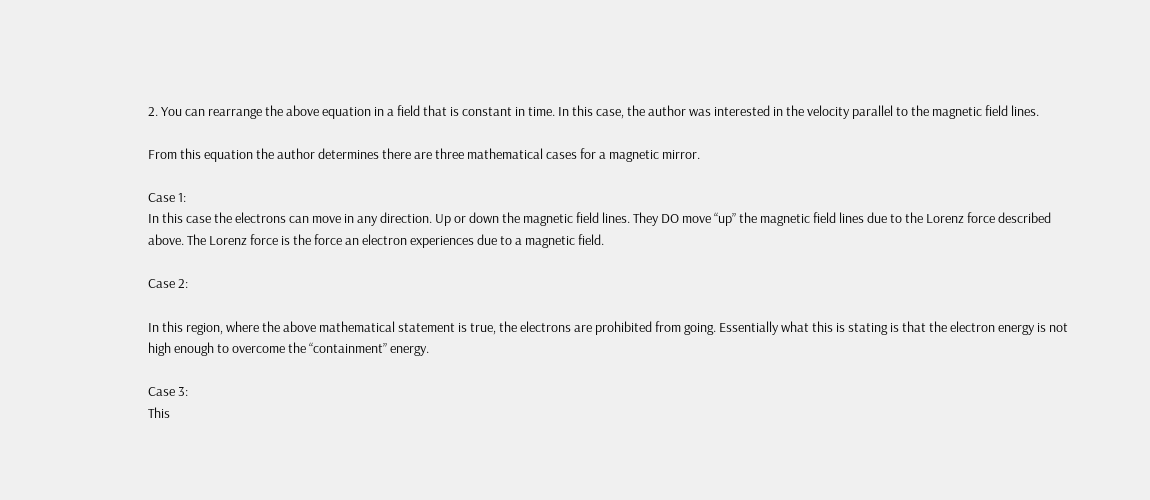2. You can rearrange the above equation in a field that is constant in time. In this case, the author was interested in the velocity parallel to the magnetic field lines.

From this equation the author determines there are three mathematical cases for a magnetic mirror.

Case 1:
In this case the electrons can move in any direction. Up or down the magnetic field lines. They DO move “up” the magnetic field lines due to the Lorenz force described above. The Lorenz force is the force an electron experiences due to a magnetic field.

Case 2:

In this region, where the above mathematical statement is true, the electrons are prohibited from going. Essentially what this is stating is that the electron energy is not high enough to overcome the “containment” energy.

Case 3:
This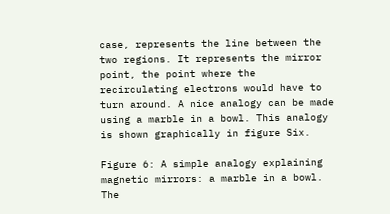case, represents the line between the two regions. It represents the mirror point, the point where the recirculating electrons would have to turn around. A nice analogy can be made using a marble in a bowl. This analogy is shown graphically in figure Six.

Figure 6: A simple analogy explaining magnetic mirrors: a marble in a bowl. The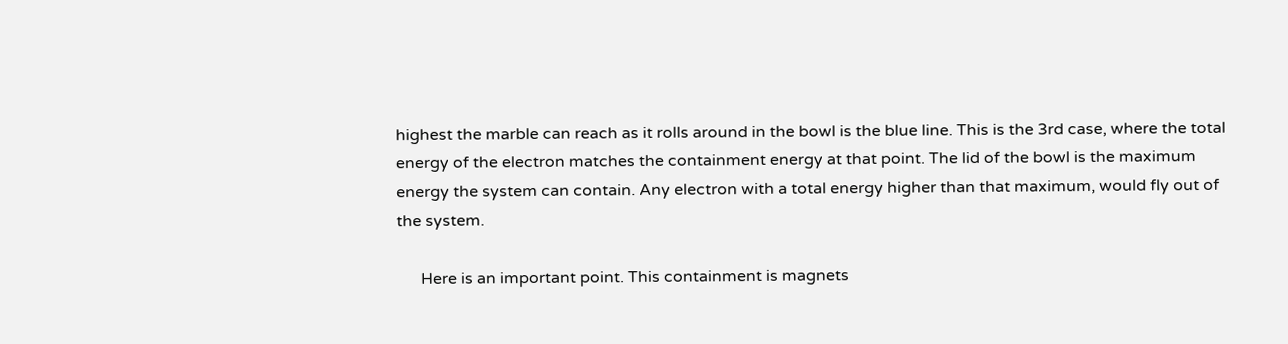highest the marble can reach as it rolls around in the bowl is the blue line. This is the 3rd case, where the total energy of the electron matches the containment energy at that point. The lid of the bowl is the maximum energy the system can contain. Any electron with a total energy higher than that maximum, would fly out of the system.

      Here is an important point. This containment is magnets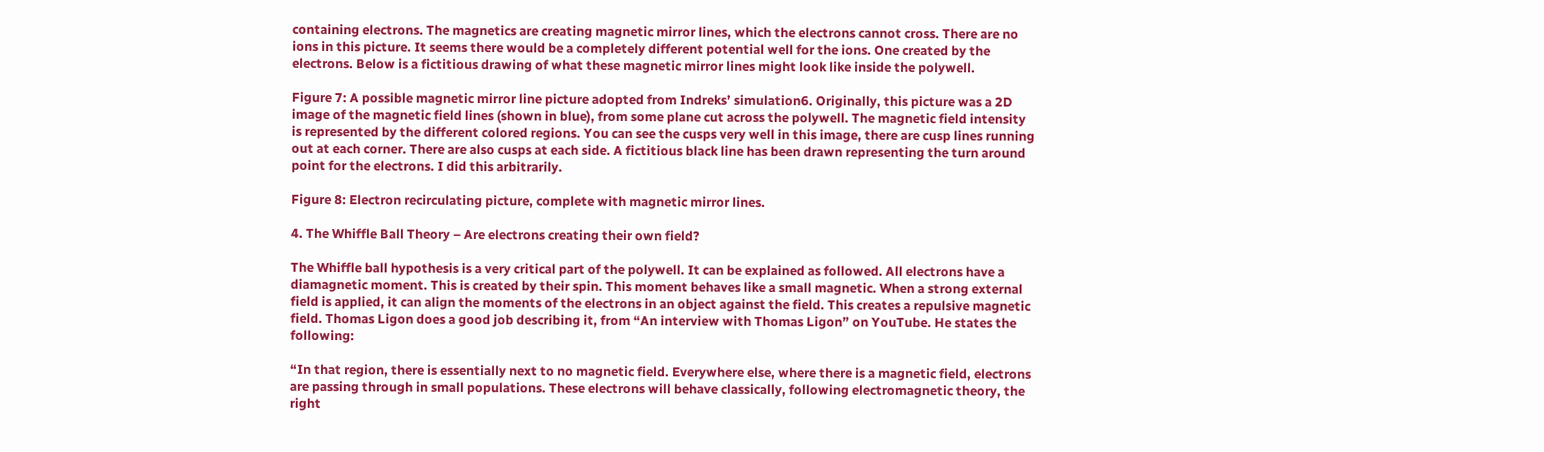containing electrons. The magnetics are creating magnetic mirror lines, which the electrons cannot cross. There are no ions in this picture. It seems there would be a completely different potential well for the ions. One created by the electrons. Below is a fictitious drawing of what these magnetic mirror lines might look like inside the polywell.

Figure 7: A possible magnetic mirror line picture adopted from Indreks’ simulation6. Originally, this picture was a 2D image of the magnetic field lines (shown in blue), from some plane cut across the polywell. The magnetic field intensity is represented by the different colored regions. You can see the cusps very well in this image, there are cusp lines running out at each corner. There are also cusps at each side. A fictitious black line has been drawn representing the turn around point for the electrons. I did this arbitrarily.

Figure 8: Electron recirculating picture, complete with magnetic mirror lines.

4. The Whiffle Ball Theory – Are electrons creating their own field?

The Whiffle ball hypothesis is a very critical part of the polywell. It can be explained as followed. All electrons have a diamagnetic moment. This is created by their spin. This moment behaves like a small magnetic. When a strong external field is applied, it can align the moments of the electrons in an object against the field. This creates a repulsive magnetic field. Thomas Ligon does a good job describing it, from “An interview with Thomas Ligon” on YouTube. He states the following:

“In that region, there is essentially next to no magnetic field. Everywhere else, where there is a magnetic field, electrons are passing through in small populations. These electrons will behave classically, following electromagnetic theory, the right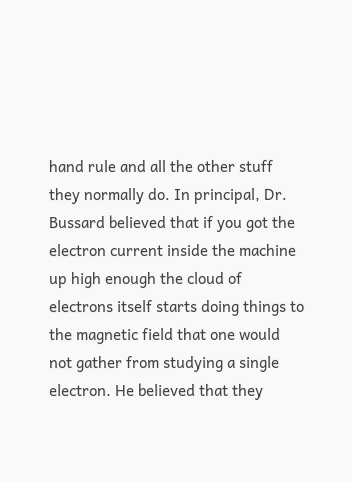hand rule and all the other stuff they normally do. In principal, Dr. Bussard believed that if you got the electron current inside the machine up high enough the cloud of electrons itself starts doing things to the magnetic field that one would not gather from studying a single electron. He believed that they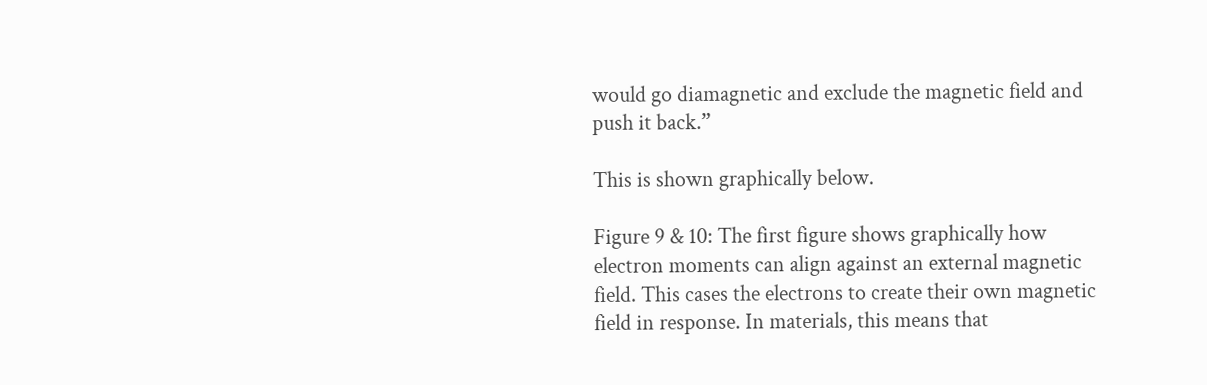would go diamagnetic and exclude the magnetic field and push it back.”

This is shown graphically below.

Figure 9 & 10: The first figure shows graphically how electron moments can align against an external magnetic field. This cases the electrons to create their own magnetic field in response. In materials, this means that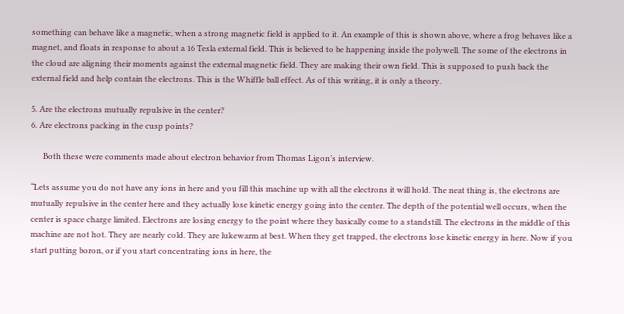something can behave like a magnetic, when a strong magnetic field is applied to it. An example of this is shown above, where a frog behaves like a magnet, and floats in response to about a 16 Tesla external field. This is believed to be happening inside the polywell. The some of the electrons in the cloud are aligning their moments against the external magnetic field. They are making their own field. This is supposed to push back the external field and help contain the electrons. This is the Whiffle ball effect. As of this writing, it is only a theory.

5. Are the electrons mutually repulsive in the center?
6. Are electrons packing in the cusp points?

      Both these were comments made about electron behavior from Thomas Ligon’s interview.

“Lets assume you do not have any ions in here and you fill this machine up with all the electrons it will hold. The neat thing is, the electrons are mutually repulsive in the center here and they actually lose kinetic energy going into the center. The depth of the potential well occurs, when the center is space charge limited. Electrons are losing energy to the point where they basically come to a standstill. The electrons in the middle of this machine are not hot. They are nearly cold. They are lukewarm at best. When they get trapped, the electrons lose kinetic energy in here. Now if you start putting boron, or if you start concentrating ions in here, the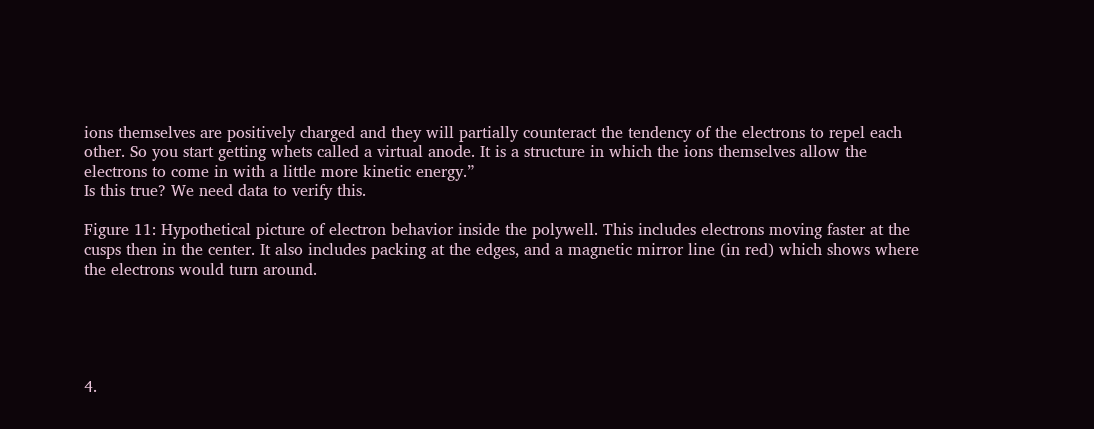ions themselves are positively charged and they will partially counteract the tendency of the electrons to repel each other. So you start getting whets called a virtual anode. It is a structure in which the ions themselves allow the electrons to come in with a little more kinetic energy.”
Is this true? We need data to verify this.

Figure 11: Hypothetical picture of electron behavior inside the polywell. This includes electrons moving faster at the cusps then in the center. It also includes packing at the edges, and a magnetic mirror line (in red) which shows where the electrons would turn around.





4.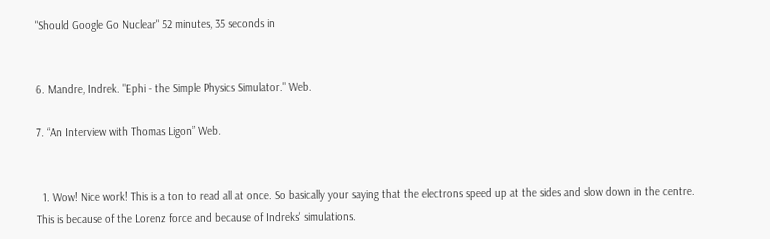"Should Google Go Nuclear" 52 minutes, 35 seconds in


6. Mandre, Indrek. "Ephi - the Simple Physics Simulator." Web.

7. “An Interview with Thomas Ligon” Web.


  1. Wow! Nice work! This is a ton to read all at once. So basically your saying that the electrons speed up at the sides and slow down in the centre. This is because of the Lorenz force and because of Indreks' simulations.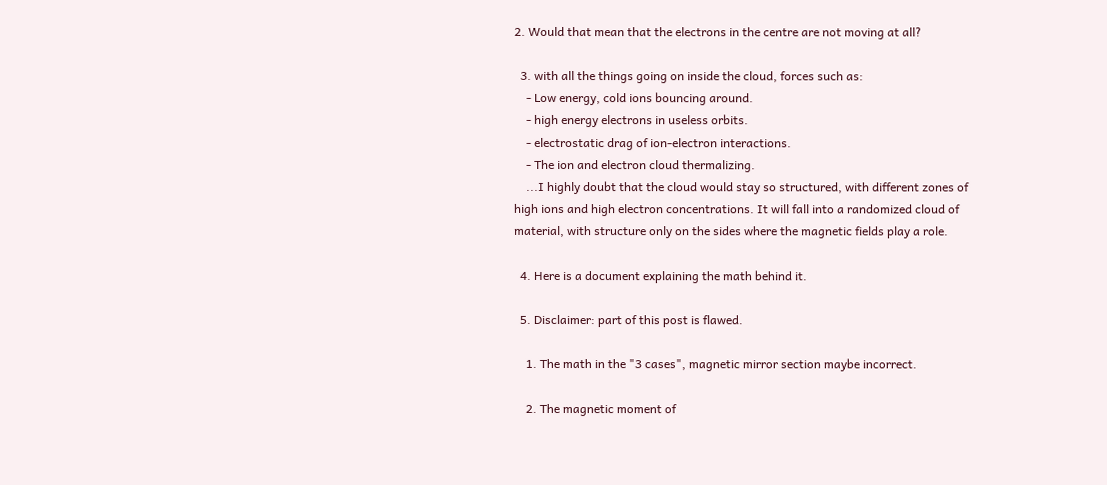2. Would that mean that the electrons in the centre are not moving at all?

  3. with all the things going on inside the cloud, forces such as:
    - Low energy, cold ions bouncing around.
    - high energy electrons in useless orbits.
    - electrostatic drag of ion-electron interactions.
    - The ion and electron cloud thermalizing.
    ...I highly doubt that the cloud would stay so structured, with different zones of high ions and high electron concentrations. It will fall into a randomized cloud of material, with structure only on the sides where the magnetic fields play a role.

  4. Here is a document explaining the math behind it.

  5. Disclaimer: part of this post is flawed.

    1. The math in the "3 cases", magnetic mirror section maybe incorrect.

    2. The magnetic moment of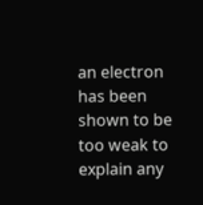an electron has been shown to be too weak to explain any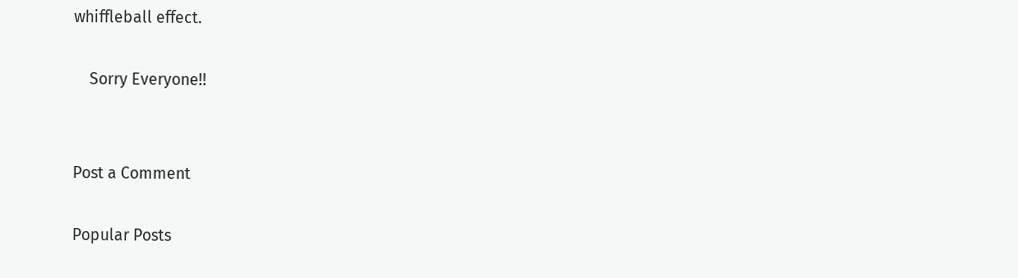whiffleball effect.

    Sorry Everyone!!


Post a Comment

Popular Posts